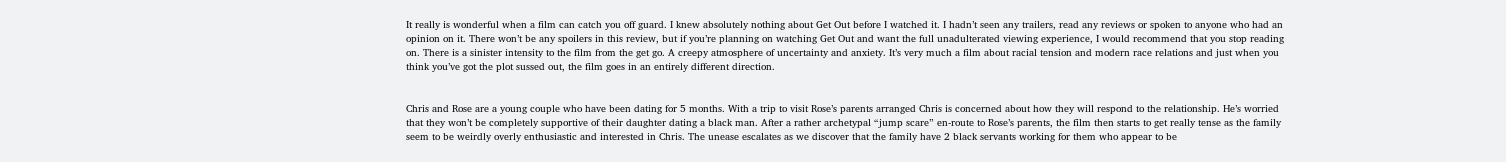It really is wonderful when a film can catch you off guard. I knew absolutely nothing about Get Out before I watched it. I hadn’t seen any trailers, read any reviews or spoken to anyone who had an opinion on it. There won’t be any spoilers in this review, but if you’re planning on watching Get Out and want the full unadulterated viewing experience, I would recommend that you stop reading on. There is a sinister intensity to the film from the get go. A creepy atmosphere of uncertainty and anxiety. It’s very much a film about racial tension and modern race relations and just when you think you’ve got the plot sussed out, the film goes in an entirely different direction.


Chris and Rose are a young couple who have been dating for 5 months. With a trip to visit Rose’s parents arranged Chris is concerned about how they will respond to the relationship. He’s worried that they won’t be completely supportive of their daughter dating a black man. After a rather archetypal “jump scare” en-route to Rose’s parents, the film then starts to get really tense as the family seem to be weirdly overly enthusiastic and interested in Chris. The unease escalates as we discover that the family have 2 black servants working for them who appear to be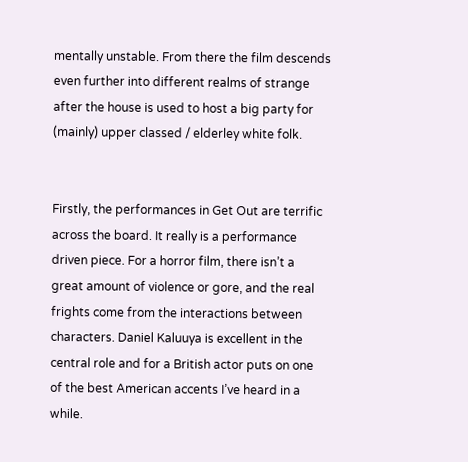mentally unstable. From there the film descends even further into different realms of strange after the house is used to host a big party for (mainly) upper classed / elderley white folk.


Firstly, the performances in Get Out are terrific across the board. It really is a performance driven piece. For a horror film, there isn’t a great amount of violence or gore, and the real frights come from the interactions between characters. Daniel Kaluuya is excellent in the central role and for a British actor puts on one of the best American accents I’ve heard in a while.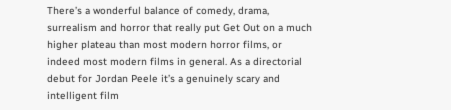There’s a wonderful balance of comedy, drama, surrealism and horror that really put Get Out on a much higher plateau than most modern horror films, or indeed most modern films in general. As a directorial debut for Jordan Peele it’s a genuinely scary and intelligent film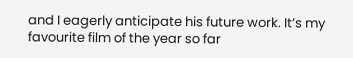and I eagerly anticipate his future work. It’s my favourite film of the year so far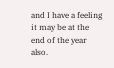and I have a feeling it may be at the end of the year also.